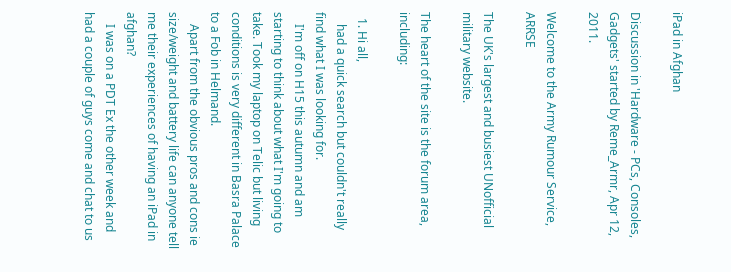iPad in Afghan

Discussion in 'Hardware - PCs, Consoles, Gadgets' started by Reme_Armr, Apr 12, 2011.

Welcome to the Army Rumour Service, ARRSE

The UK's largest and busiest UNofficial military website.

The heart of the site is the forum area, including:

  1. Hi all,
    had a quick search but couldn't really find what I was looking for.
    I'm off on H15 this autumn and am starting to think about what I'm going to take. Took my laptop on Telic but living conditions is very different in Basra Palace to a Fob in Helmand.
    Apart from the obvious pros and cons ie size/weight and battery life can anyone tell me their experiences of having an iPad in afghan?
    I was on a PDT Ex the other week and had a couple of guys come and chat to us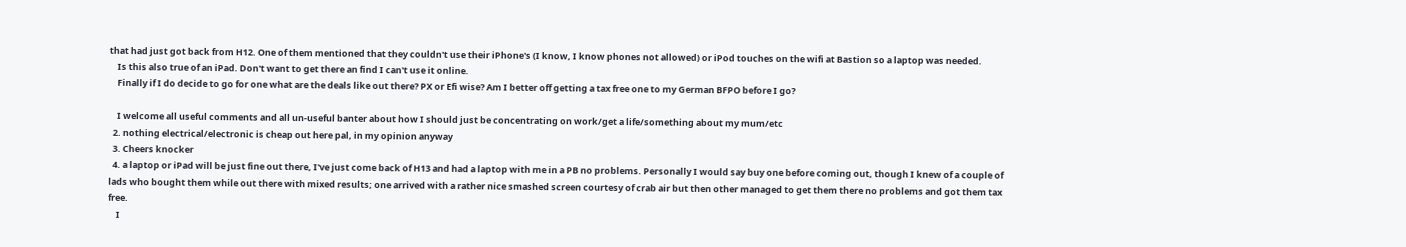that had just got back from H12. One of them mentioned that they couldn't use their iPhone's (I know, I know phones not allowed) or iPod touches on the wifi at Bastion so a laptop was needed.
    Is this also true of an iPad. Don't want to get there an find I can't use it online.
    Finally if I do decide to go for one what are the deals like out there? PX or Efi wise? Am I better off getting a tax free one to my German BFPO before I go?

    I welcome all useful comments and all un-useful banter about how I should just be concentrating on work/get a life/something about my mum/etc
  2. nothing electrical/electronic is cheap out here pal, in my opinion anyway
  3. Cheers knocker
  4. a laptop or iPad will be just fine out there, I've just come back of H13 and had a laptop with me in a PB no problems. Personally I would say buy one before coming out, though I knew of a couple of lads who bought them while out there with mixed results; one arrived with a rather nice smashed screen courtesy of crab air but then other managed to get them there no problems and got them tax free.
    I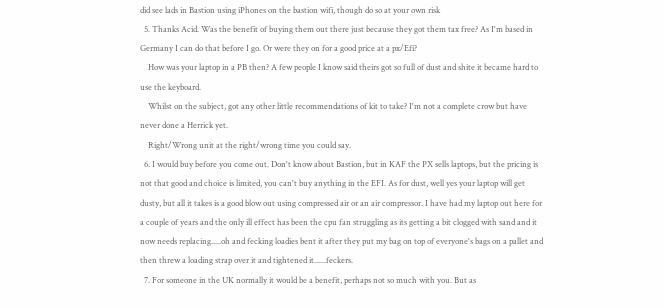did see lads in Bastion using iPhones on the bastion wifi, though do so at your own risk
  5. Thanks Acid. Was the benefit of buying them out there just because they got them tax free? As I'm based in Germany I can do that before I go. Or were they on for a good price at a px/Efi?
    How was your laptop in a PB then? A few people I know said theirs got so full of dust and shite it became hard to use the keyboard.
    Whilst on the subject, got any other little recommendations of kit to take? I'm not a complete crow but have never done a Herrick yet.
    Right/Wrong unit at the right/wrong time you could say.
  6. I would buy before you come out. Don't know about Bastion, but in KAF the PX sells laptops, but the pricing is not that good and choice is limited, you can't buy anything in the EFI. As for dust, well yes your laptop will get dusty, but all it takes is a good blow out using compressed air or an air compressor. I have had my laptop out here for a couple of years and the only ill effect has been the cpu fan struggling as its getting a bit clogged with sand and it now needs replacing.....oh and fecking loadies bent it after they put my bag on top of everyone's bags on a pallet and then threw a loading strap over it and tightened it......feckers.
  7. For someone in the UK normally it would be a benefit, perhaps not so much with you. But as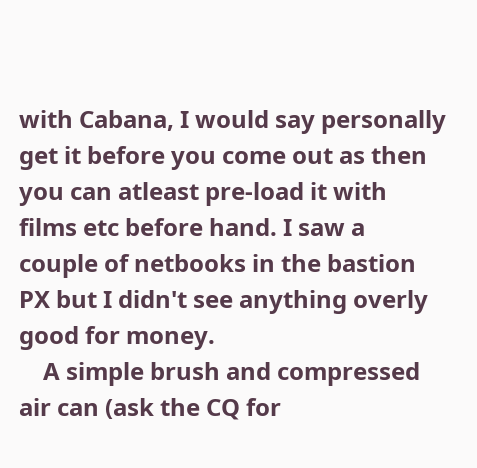with Cabana, I would say personally get it before you come out as then you can atleast pre-load it with films etc before hand. I saw a couple of netbooks in the bastion PX but I didn't see anything overly good for money.
    A simple brush and compressed air can (ask the CQ for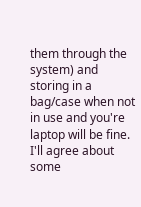them through the system) and storing in a bag/case when not in use and you're laptop will be fine. I'll agree about some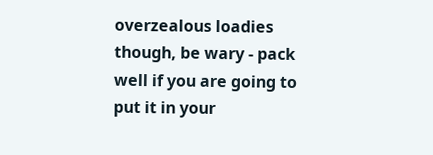overzealous loadies though, be wary - pack well if you are going to put it in your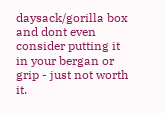daysack/gorilla box and dont even consider putting it in your bergan or grip - just not worth it.